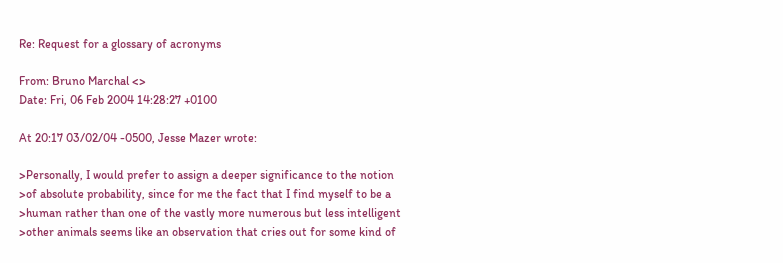Re: Request for a glossary of acronyms

From: Bruno Marchal <>
Date: Fri, 06 Feb 2004 14:28:27 +0100

At 20:17 03/02/04 -0500, Jesse Mazer wrote:

>Personally, I would prefer to assign a deeper significance to the notion
>of absolute probability, since for me the fact that I find myself to be a
>human rather than one of the vastly more numerous but less intelligent
>other animals seems like an observation that cries out for some kind of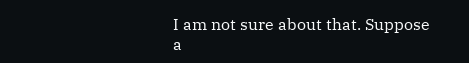I am not sure about that. Suppose a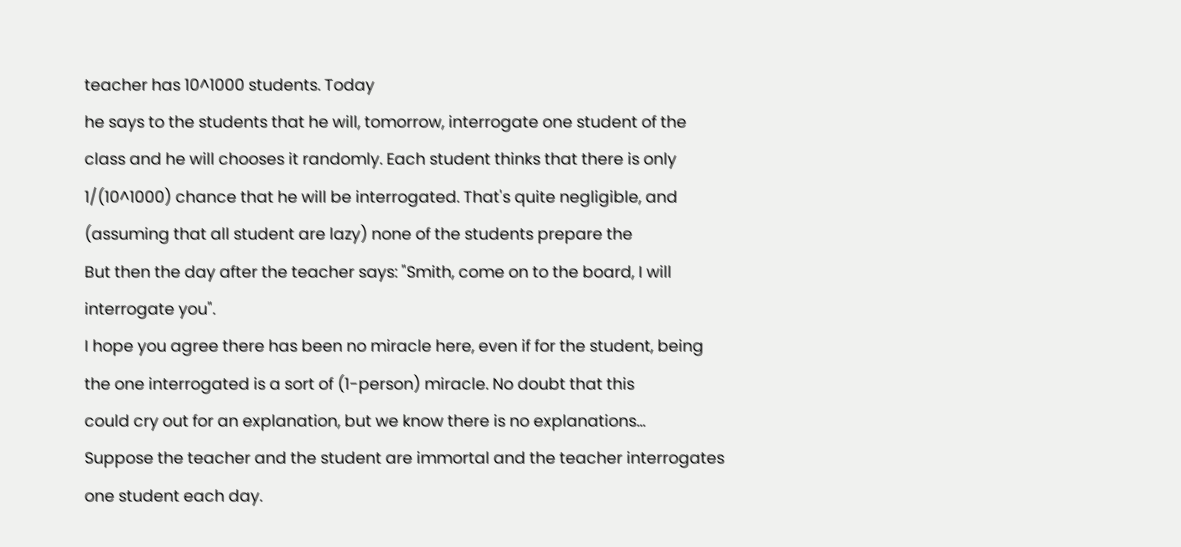teacher has 10^1000 students. Today
he says to the students that he will, tomorrow, interrogate one student of the
class and he will chooses it randomly. Each student thinks that there is only
1/(10^1000) chance that he will be interrogated. That's quite negligible, and
(assuming that all student are lazy) none of the students prepare the
But then the day after the teacher says: "Smith, come on to the board, I will
interrogate you".
I hope you agree there has been no miracle here, even if for the student, being
the one interrogated is a sort of (1-person) miracle. No doubt that this
could cry out for an explanation, but we know there is no explanations...
Suppose the teacher and the student are immortal and the teacher interrogates
one student each day.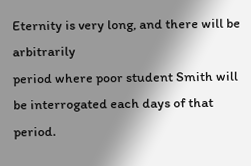Eternity is very long, and there will be arbitrarily
period where poor student Smith will be interrogated each days of that period.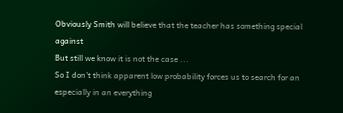Obviously Smith will believe that the teacher has something special against
But still we know it is not the case ...
So I don't think apparent low probability forces us to search for an
especially in an everything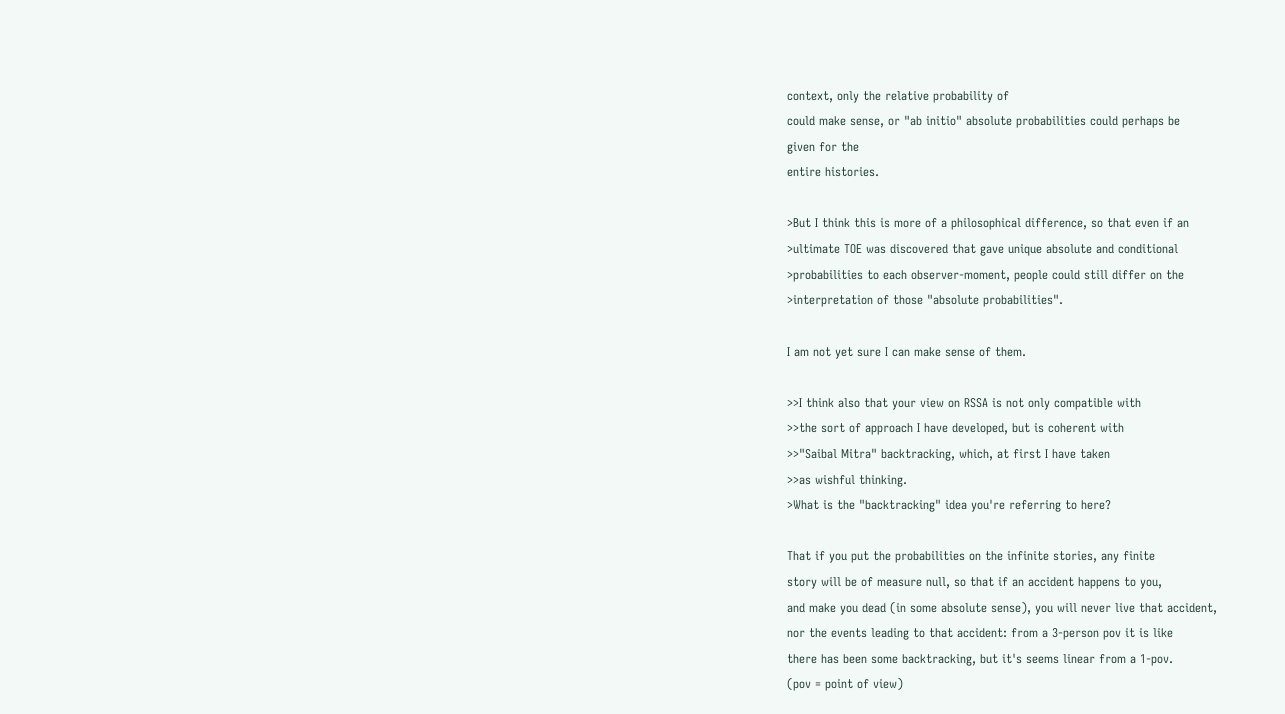context, only the relative probability of
could make sense, or "ab initio" absolute probabilities could perhaps be
given for the
entire histories.

>But I think this is more of a philosophical difference, so that even if an
>ultimate TOE was discovered that gave unique absolute and conditional
>probabilities to each observer-moment, people could still differ on the
>interpretation of those "absolute probabilities".

I am not yet sure I can make sense of them.

>>I think also that your view on RSSA is not only compatible with
>>the sort of approach I have developed, but is coherent with
>>"Saibal Mitra" backtracking, which, at first I have taken
>>as wishful thinking.
>What is the "backtracking" idea you're referring to here?

That if you put the probabilities on the infinite stories, any finite
story will be of measure null, so that if an accident happens to you,
and make you dead (in some absolute sense), you will never live that accident,
nor the events leading to that accident: from a 3-person pov it is like
there has been some backtracking, but it's seems linear from a 1-pov.
(pov = point of view)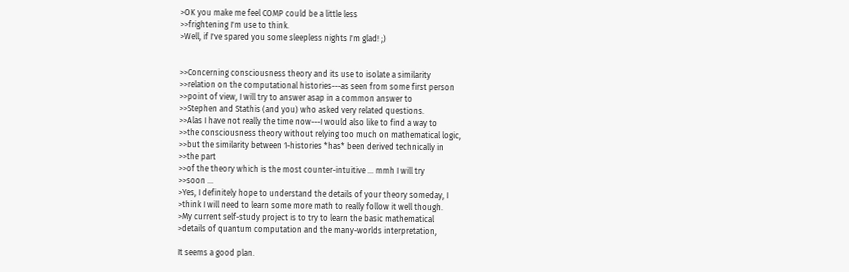>OK you make me feel COMP could be a little less
>>frightening I'm use to think.
>Well, if I've spared you some sleepless nights I'm glad! ;)


>>Concerning consciousness theory and its use to isolate a similarity
>>relation on the computational histories---as seen from some first person
>>point of view, I will try to answer asap in a common answer to
>>Stephen and Stathis (and you) who asked very related questions.
>>Alas I have not really the time now---I would also like to find a way to
>>the consciousness theory without relying too much on mathematical logic,
>>but the similarity between 1-histories *has* been derived technically in
>>the part
>>of the theory which is the most counter-intuitive ... mmh I will try
>>soon ...
>Yes, I definitely hope to understand the details of your theory someday, I
>think I will need to learn some more math to really follow it well though.
>My current self-study project is to try to learn the basic mathematical
>details of quantum computation and the many-worlds interpretation,

It seems a good plan.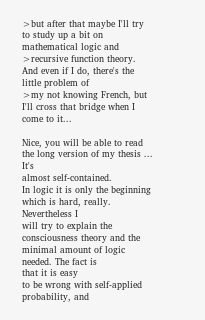>but after that maybe I'll try to study up a bit on mathematical logic and
>recursive function theory. And even if I do, there's the little problem of
>my not knowing French, but I'll cross that bridge when I come to it...

Nice, you will be able to read the long version of my thesis ... It's
almost self-contained.
In logic it is only the beginning which is hard, really. Nevertheless I
will try to explain the
consciousness theory and the minimal amount of logic needed. The fact is
that it is easy
to be wrong with self-applied probability, and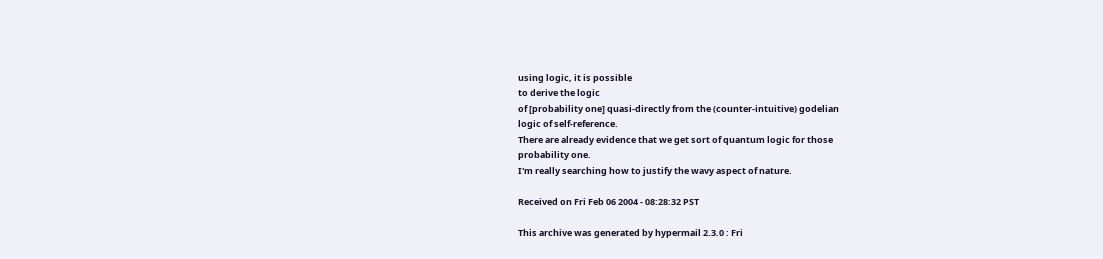using logic, it is possible
to derive the logic
of [probability one] quasi-directly from the (counter-intuitive) godelian
logic of self-reference.
There are already evidence that we get sort of quantum logic for those
probability one.
I'm really searching how to justify the wavy aspect of nature.

Received on Fri Feb 06 2004 - 08:28:32 PST

This archive was generated by hypermail 2.3.0 : Fri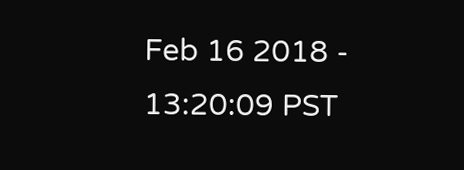Feb 16 2018 - 13:20:09 PST